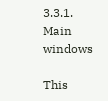3.3.1. Main windows

This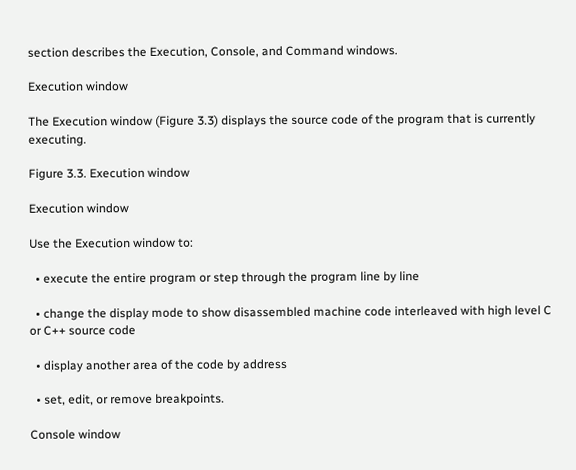section describes the Execution, Console, and Command windows.

Execution window

The Execution window (Figure 3.3) displays the source code of the program that is currently executing.

Figure 3.3. Execution window

Execution window

Use the Execution window to:

  • execute the entire program or step through the program line by line

  • change the display mode to show disassembled machine code interleaved with high level C or C++ source code

  • display another area of the code by address

  • set, edit, or remove breakpoints.

Console window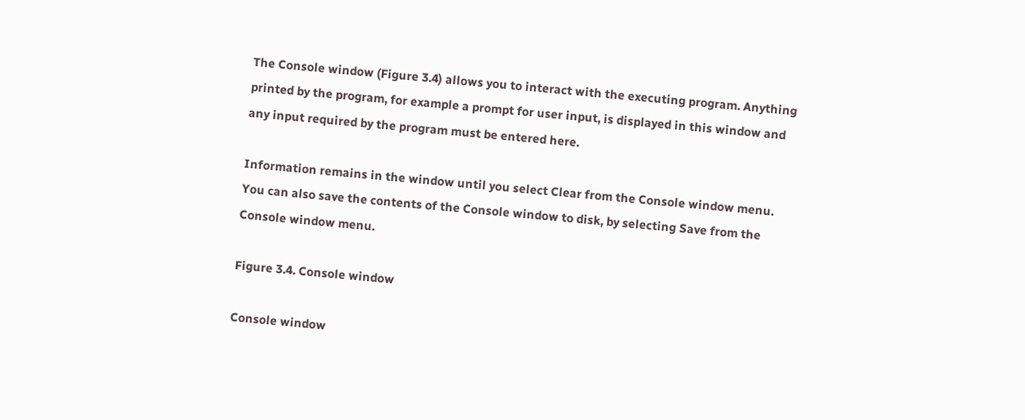The Console window (Figure 3.4) allows you to interact with the executing program. Anything printed by the program, for example a prompt for user input, is displayed in this window and any input required by the program must be entered here.

Information remains in the window until you select Clear from the Console window menu. You can also save the contents of the Console window to disk, by selecting Save from the Console window menu.

Figure 3.4. Console window

Console window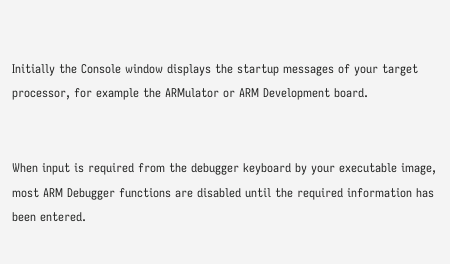Initially the Console window displays the startup messages of your target processor, for example the ARMulator or ARM Development board.


When input is required from the debugger keyboard by your executable image, most ARM Debugger functions are disabled until the required information has been entered.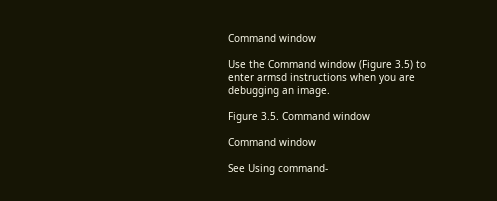Command window

Use the Command window (Figure 3.5) to enter armsd instructions when you are debugging an image.

Figure 3.5. Command window

Command window

See Using command-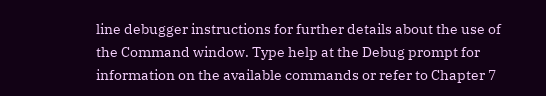line debugger instructions for further details about the use of the Command window. Type help at the Debug prompt for information on the available commands or refer to Chapter 7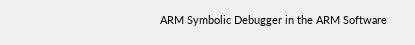ARM Symbolic Debugger in the ARM Software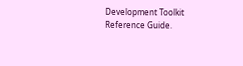Development Toolkit Reference Guide.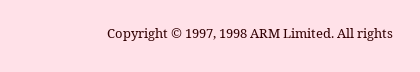Copyright © 1997, 1998 ARM Limited. All rights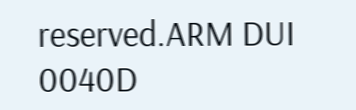reserved.ARM DUI 0040D